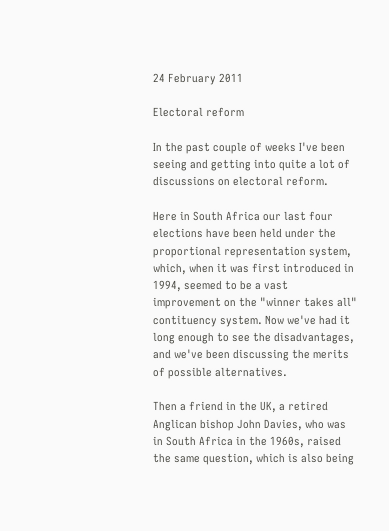24 February 2011

Electoral reform

In the past couple of weeks I've been seeing and getting into quite a lot of discussions on electoral reform.

Here in South Africa our last four elections have been held under the proportional representation system, which, when it was first introduced in 1994, seemed to be a vast improvement on the "winner takes all" contituency system. Now we've had it long enough to see the disadvantages, and we've been discussing the merits of possible alternatives.

Then a friend in the UK, a retired Anglican bishop John Davies, who was in South Africa in the 1960s, raised the same question, which is also being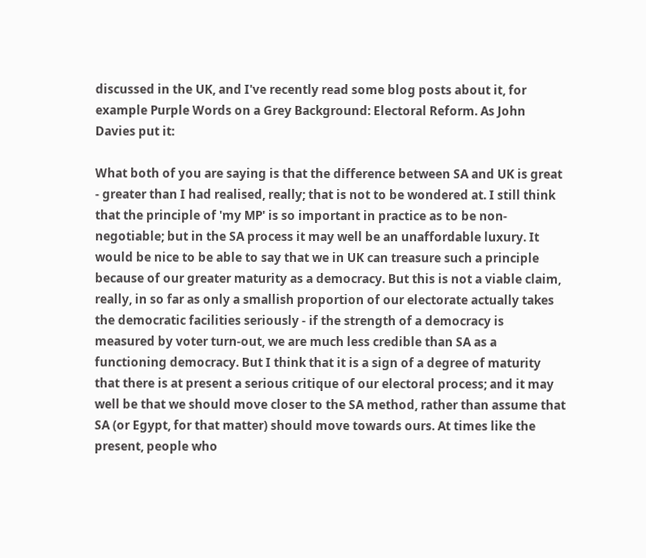discussed in the UK, and I've recently read some blog posts about it, for example Purple Words on a Grey Background: Electoral Reform. As John Davies put it:

What both of you are saying is that the difference between SA and UK is great - greater than I had realised, really; that is not to be wondered at. I still think that the principle of 'my MP' is so important in practice as to be non-negotiable; but in the SA process it may well be an unaffordable luxury. It would be nice to be able to say that we in UK can treasure such a principle because of our greater maturity as a democracy. But this is not a viable claim, really, in so far as only a smallish proportion of our electorate actually takes the democratic facilities seriously - if the strength of a democracy is measured by voter turn-out, we are much less credible than SA as a functioning democracy. But I think that it is a sign of a degree of maturity that there is at present a serious critique of our electoral process; and it may well be that we should move closer to the SA method, rather than assume that SA (or Egypt, for that matter) should move towards ours. At times like the present, people who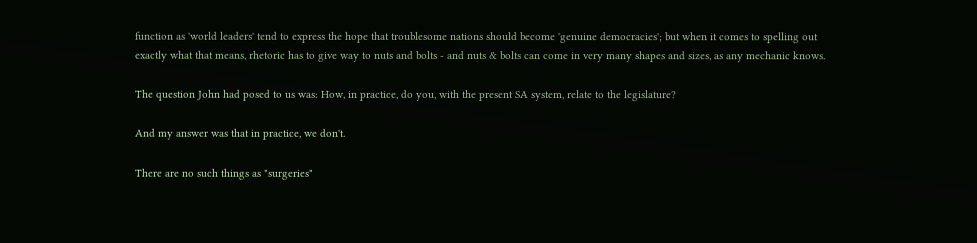function as 'world leaders' tend to express the hope that troublesome nations should become 'genuine democracies'; but when it comes to spelling out exactly what that means, rhetoric has to give way to nuts and bolts - and nuts & bolts can come in very many shapes and sizes, as any mechanic knows.

The question John had posed to us was: How, in practice, do you, with the present SA system, relate to the legislature?

And my answer was that in practice, we don't.

There are no such things as "surgeries"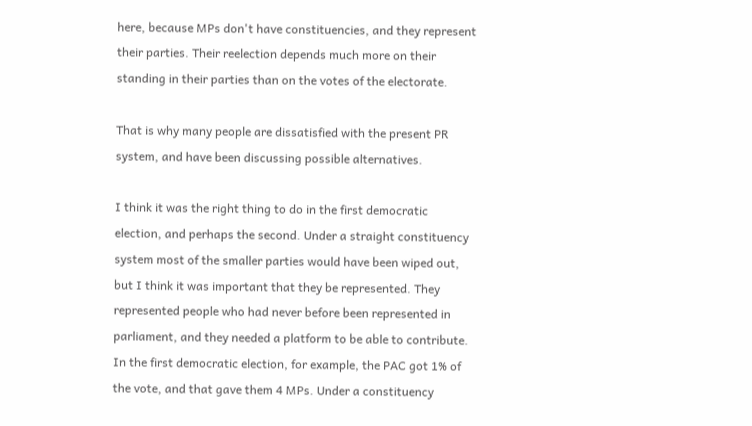here, because MPs don't have constituencies, and they represent their parties. Their reelection depends much more on their standing in their parties than on the votes of the electorate.

That is why many people are dissatisfied with the present PR system, and have been discussing possible alternatives.

I think it was the right thing to do in the first democratic election, and perhaps the second. Under a straight constituency system most of the smaller parties would have been wiped out, but I think it was important that they be represented. They represented people who had never before been represented in parliament, and they needed a platform to be able to contribute. In the first democratic election, for example, the PAC got 1% of the vote, and that gave them 4 MPs. Under a constituency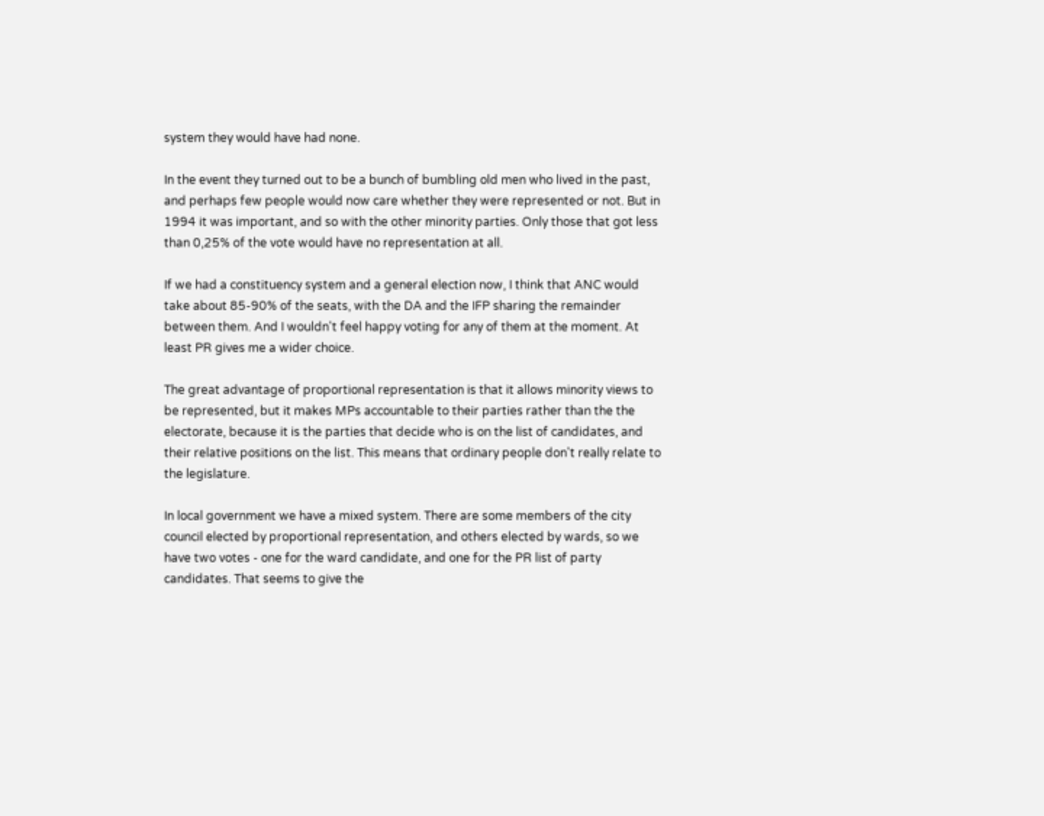system they would have had none.

In the event they turned out to be a bunch of bumbling old men who lived in the past, and perhaps few people would now care whether they were represented or not. But in 1994 it was important, and so with the other minority parties. Only those that got less than 0,25% of the vote would have no representation at all.

If we had a constituency system and a general election now, I think that ANC would take about 85-90% of the seats, with the DA and the IFP sharing the remainder between them. And I wouldn't feel happy voting for any of them at the moment. At least PR gives me a wider choice.

The great advantage of proportional representation is that it allows minority views to be represented, but it makes MPs accountable to their parties rather than the the electorate, because it is the parties that decide who is on the list of candidates, and their relative positions on the list. This means that ordinary people don't really relate to the legislature.

In local government we have a mixed system. There are some members of the city council elected by proportional representation, and others elected by wards, so we have two votes - one for the ward candidate, and one for the PR list of party candidates. That seems to give the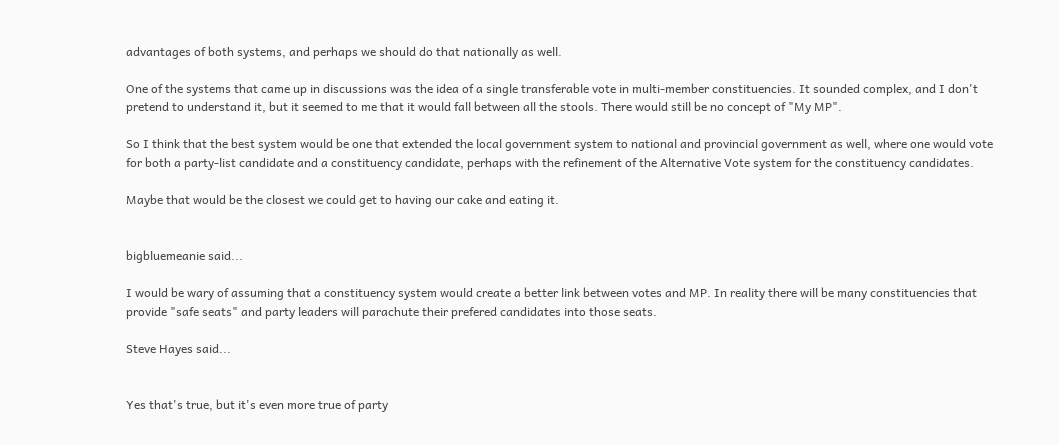advantages of both systems, and perhaps we should do that nationally as well.

One of the systems that came up in discussions was the idea of a single transferable vote in multi-member constituencies. It sounded complex, and I don't pretend to understand it, but it seemed to me that it would fall between all the stools. There would still be no concept of "My MP".

So I think that the best system would be one that extended the local government system to national and provincial government as well, where one would vote for both a party-list candidate and a constituency candidate, perhaps with the refinement of the Alternative Vote system for the constituency candidates.

Maybe that would be the closest we could get to having our cake and eating it.


bigbluemeanie said...

I would be wary of assuming that a constituency system would create a better link between votes and MP. In reality there will be many constituencies that provide "safe seats" and party leaders will parachute their prefered candidates into those seats.

Steve Hayes said...


Yes that's true, but it's even more true of party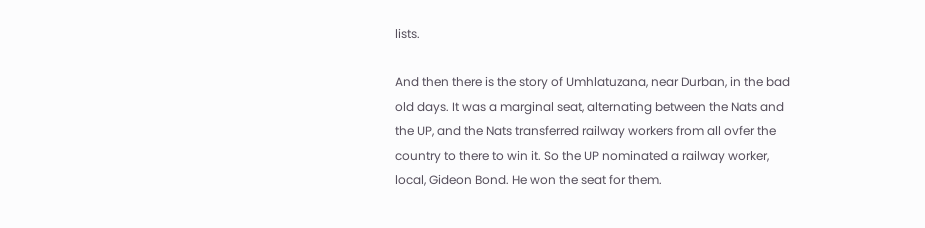lists.

And then there is the story of Umhlatuzana, near Durban, in the bad old days. It was a marginal seat, alternating between the Nats and the UP, and the Nats transferred railway workers from all ovfer the country to there to win it. So the UP nominated a railway worker, local, Gideon Bond. He won the seat for them.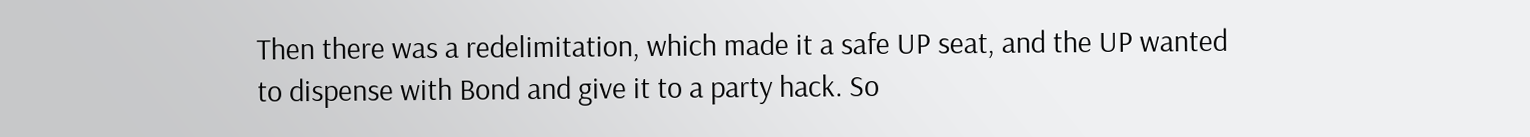Then there was a redelimitation, which made it a safe UP seat, and the UP wanted to dispense with Bond and give it to a party hack. So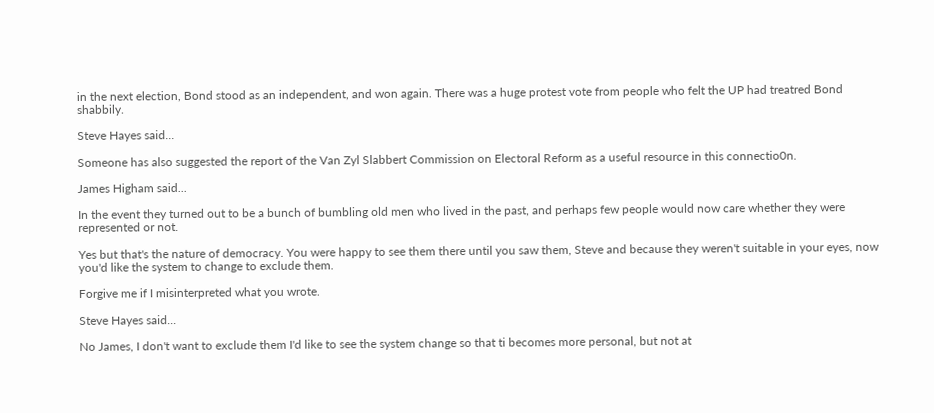in the next election, Bond stood as an independent, and won again. There was a huge protest vote from people who felt the UP had treatred Bond shabbily.

Steve Hayes said...

Someone has also suggested the report of the Van Zyl Slabbert Commission on Electoral Reform as a useful resource in this connectio0n.

James Higham said...

In the event they turned out to be a bunch of bumbling old men who lived in the past, and perhaps few people would now care whether they were represented or not.

Yes but that's the nature of democracy. You were happy to see them there until you saw them, Steve and because they weren't suitable in your eyes, now you'd like the system to change to exclude them.

Forgive me if I misinterpreted what you wrote.

Steve Hayes said...

No James, I don't want to exclude them I'd like to see the system change so that ti becomes more personal, but not at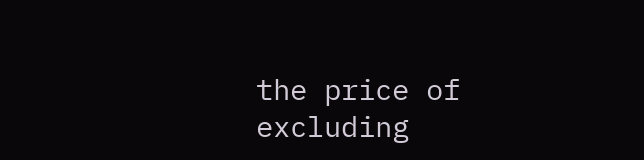the price of excluding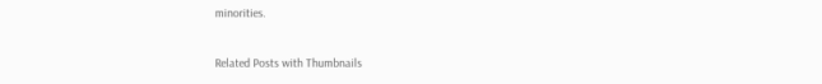minorities.


Related Posts with Thumbnails